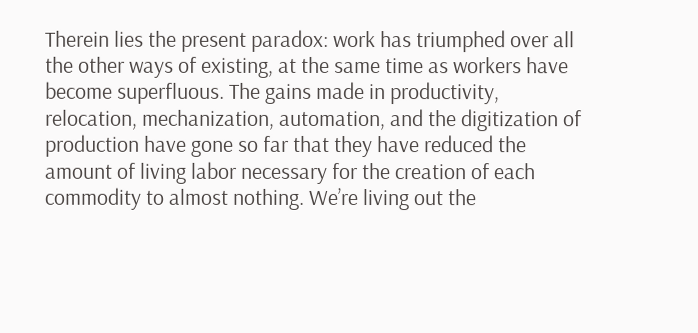Therein lies the present paradox: work has triumphed over all the other ways of existing, at the same time as workers have become superfluous. The gains made in productivity, relocation, mechanization, automation, and the digitization of production have gone so far that they have reduced the amount of living labor necessary for the creation of each commodity to almost nothing. We’re living out the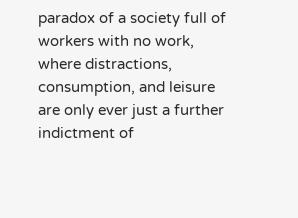paradox of a society full of workers with no work, where distractions, consumption, and leisure are only ever just a further indictment of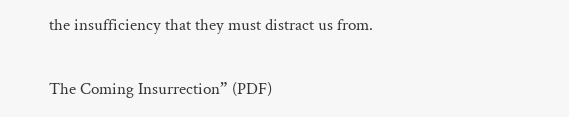the insufficiency that they must distract us from.

The Coming Insurrection” (PDF)